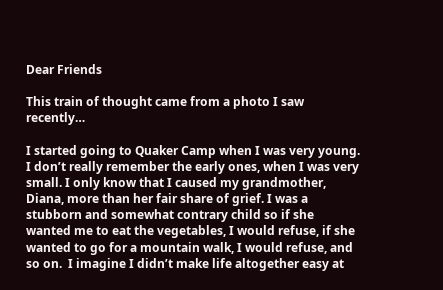Dear Friends

This train of thought came from a photo I saw recently…

I started going to Quaker Camp when I was very young. I don’t really remember the early ones, when I was very small. I only know that I caused my grandmother, Diana, more than her fair share of grief. I was a stubborn and somewhat contrary child so if she wanted me to eat the vegetables, I would refuse, if she wanted to go for a mountain walk, I would refuse, and so on.  I imagine I didn’t make life altogether easy at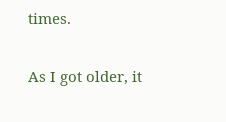times.

As I got older, it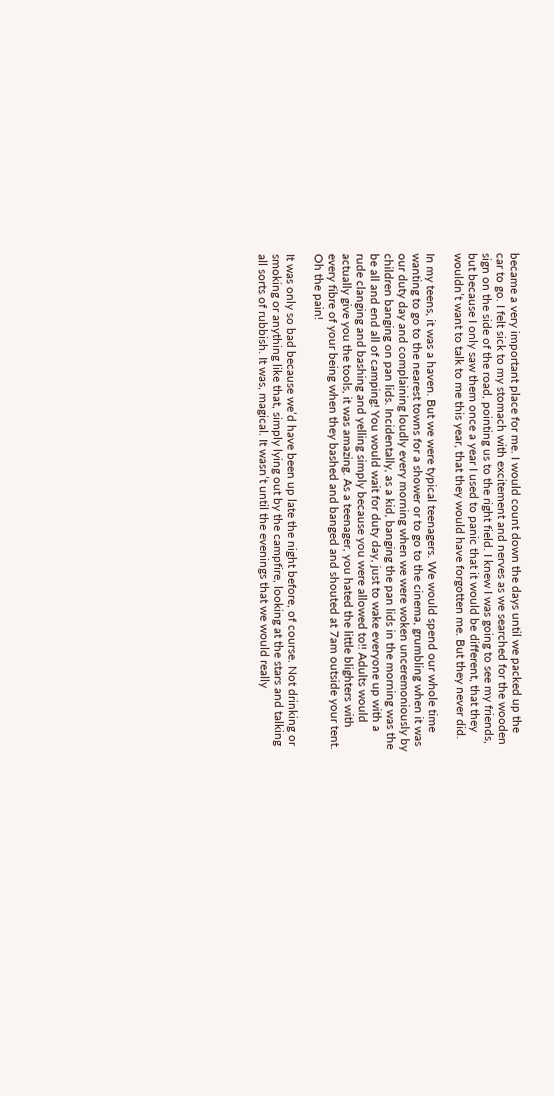became a very important place for me. I would count down the days until we packed up the car to go. I felt sick to my stomach with excitement and nerves as we searched for the wooden sign on the side of the road, pointing us to the right field. I knew I was going to see my friends, but because I only saw them once a year I used to panic that it would be different, that they wouldn’t want to talk to me this year, that they would have forgotten me. But they never did.

In my teens, it was a haven. But we were typical teenagers. We would spend our whole time wanting to go to the nearest towns for a shower or to go to the cinema, grumbling when it was our duty day and complaining loudly every morning when we were woken unceremoniously by children banging on pan lids. Incidentally, as a kid, banging the pan lids in the morning was the be all and end all of camping! You would wait for duty day, just to wake everyone up with a rude clanging and bashing and yelling simply because you were allowed to!! Adults would actually give you the tools, it was amazing. As a teenager, you hated the little blighters with every fibre of your being when they bashed and banged and shouted at 7am outside your tent. Oh the pain!

It was only so bad because we’d have been up late the night before, of course. Not drinking or smoking or anything like that, simply lying out by the campfire, looking at the stars and talking all sorts of rubbish. It was, magical. It wasn’t until the evenings that we would really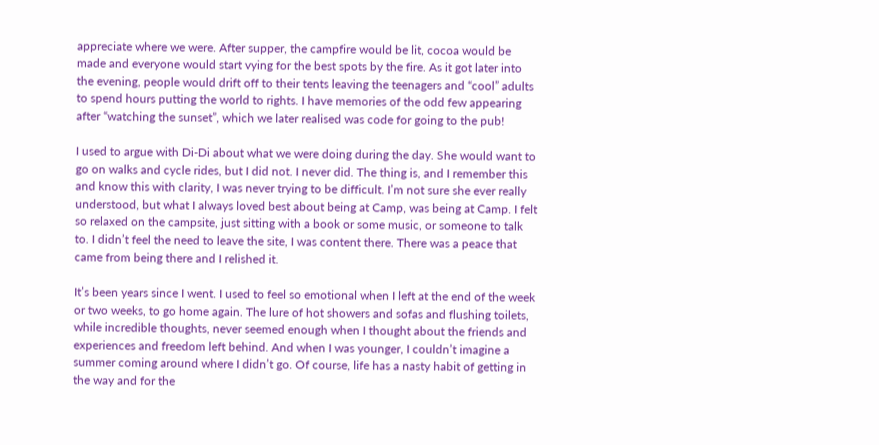appreciate where we were. After supper, the campfire would be lit, cocoa would be made and everyone would start vying for the best spots by the fire. As it got later into the evening, people would drift off to their tents leaving the teenagers and “cool” adults to spend hours putting the world to rights. I have memories of the odd few appearing after “watching the sunset”, which we later realised was code for going to the pub!

I used to argue with Di-Di about what we were doing during the day. She would want to go on walks and cycle rides, but I did not. I never did. The thing is, and I remember this and know this with clarity, I was never trying to be difficult. I’m not sure she ever really understood, but what I always loved best about being at Camp, was being at Camp. I felt so relaxed on the campsite, just sitting with a book or some music, or someone to talk to. I didn’t feel the need to leave the site, I was content there. There was a peace that came from being there and I relished it.

It’s been years since I went. I used to feel so emotional when I left at the end of the week or two weeks, to go home again. The lure of hot showers and sofas and flushing toilets, while incredible thoughts, never seemed enough when I thought about the friends and experiences and freedom left behind. And when I was younger, I couldn’t imagine a summer coming around where I didn’t go. Of course, life has a nasty habit of getting in the way and for the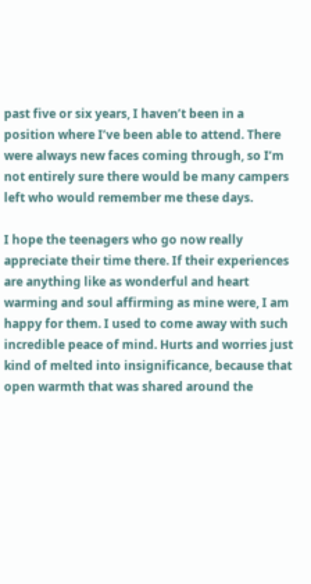past five or six years, I haven’t been in a position where I’ve been able to attend. There were always new faces coming through, so I’m not entirely sure there would be many campers left who would remember me these days.

I hope the teenagers who go now really appreciate their time there. If their experiences are anything like as wonderful and heart warming and soul affirming as mine were, I am happy for them. I used to come away with such incredible peace of mind. Hurts and worries just kind of melted into insignificance, because that open warmth that was shared around the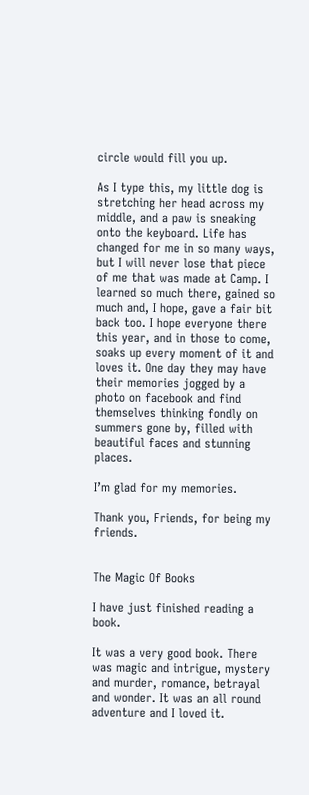circle would fill you up.

As I type this, my little dog is stretching her head across my middle, and a paw is sneaking onto the keyboard. Life has changed for me in so many ways, but I will never lose that piece of me that was made at Camp. I learned so much there, gained so much and, I hope, gave a fair bit back too. I hope everyone there this year, and in those to come, soaks up every moment of it and loves it. One day they may have their memories jogged by a photo on facebook and find themselves thinking fondly on summers gone by, filled with beautiful faces and stunning places.

I’m glad for my memories.

Thank you, Friends, for being my friends.


The Magic Of Books

I have just finished reading a book.

It was a very good book. There was magic and intrigue, mystery and murder, romance, betrayal and wonder. It was an all round adventure and I loved it.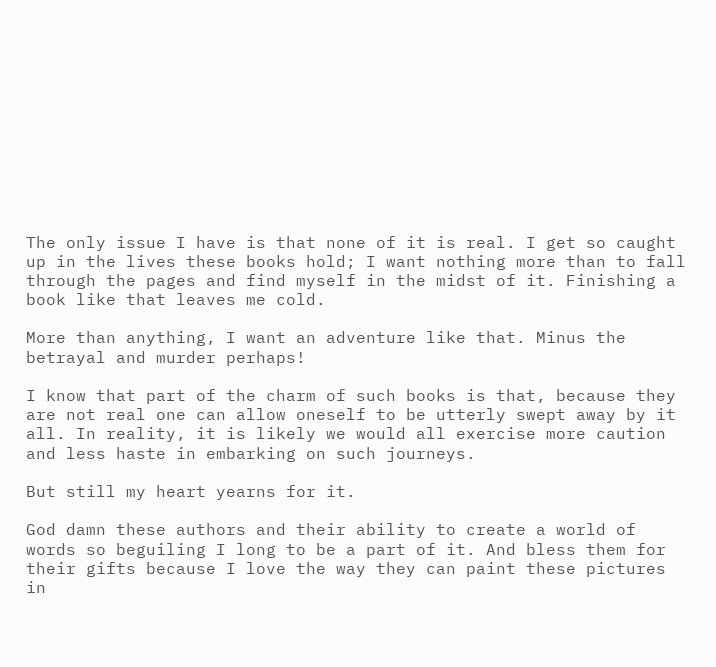The only issue I have is that none of it is real. I get so caught up in the lives these books hold; I want nothing more than to fall through the pages and find myself in the midst of it. Finishing a book like that leaves me cold.

More than anything, I want an adventure like that. Minus the betrayal and murder perhaps!

I know that part of the charm of such books is that, because they are not real one can allow oneself to be utterly swept away by it all. In reality, it is likely we would all exercise more caution and less haste in embarking on such journeys.

But still my heart yearns for it.

God damn these authors and their ability to create a world of words so beguiling I long to be a part of it. And bless them for their gifts because I love the way they can paint these pictures in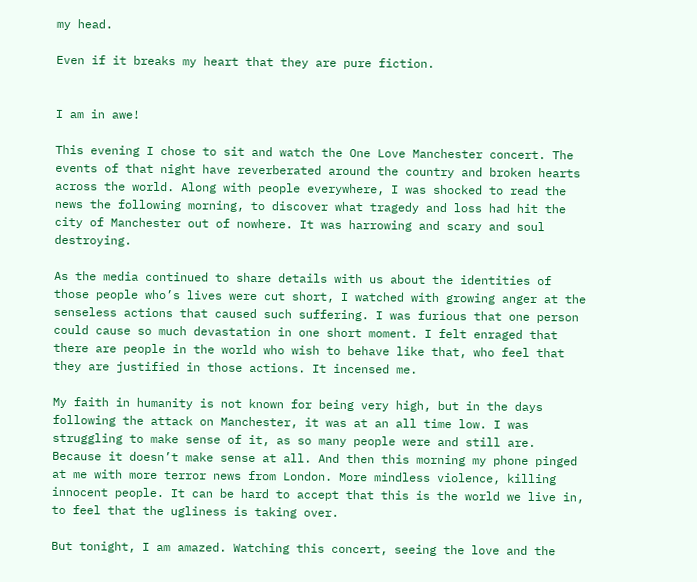my head.

Even if it breaks my heart that they are pure fiction.


I am in awe!

This evening I chose to sit and watch the One Love Manchester concert. The events of that night have reverberated around the country and broken hearts across the world. Along with people everywhere, I was shocked to read the news the following morning, to discover what tragedy and loss had hit the city of Manchester out of nowhere. It was harrowing and scary and soul destroying.

As the media continued to share details with us about the identities of those people who’s lives were cut short, I watched with growing anger at the senseless actions that caused such suffering. I was furious that one person could cause so much devastation in one short moment. I felt enraged that there are people in the world who wish to behave like that, who feel that they are justified in those actions. It incensed me.

My faith in humanity is not known for being very high, but in the days following the attack on Manchester, it was at an all time low. I was struggling to make sense of it, as so many people were and still are. Because it doesn’t make sense at all. And then this morning my phone pinged at me with more terror news from London. More mindless violence, killing innocent people. It can be hard to accept that this is the world we live in, to feel that the ugliness is taking over.

But tonight, I am amazed. Watching this concert, seeing the love and the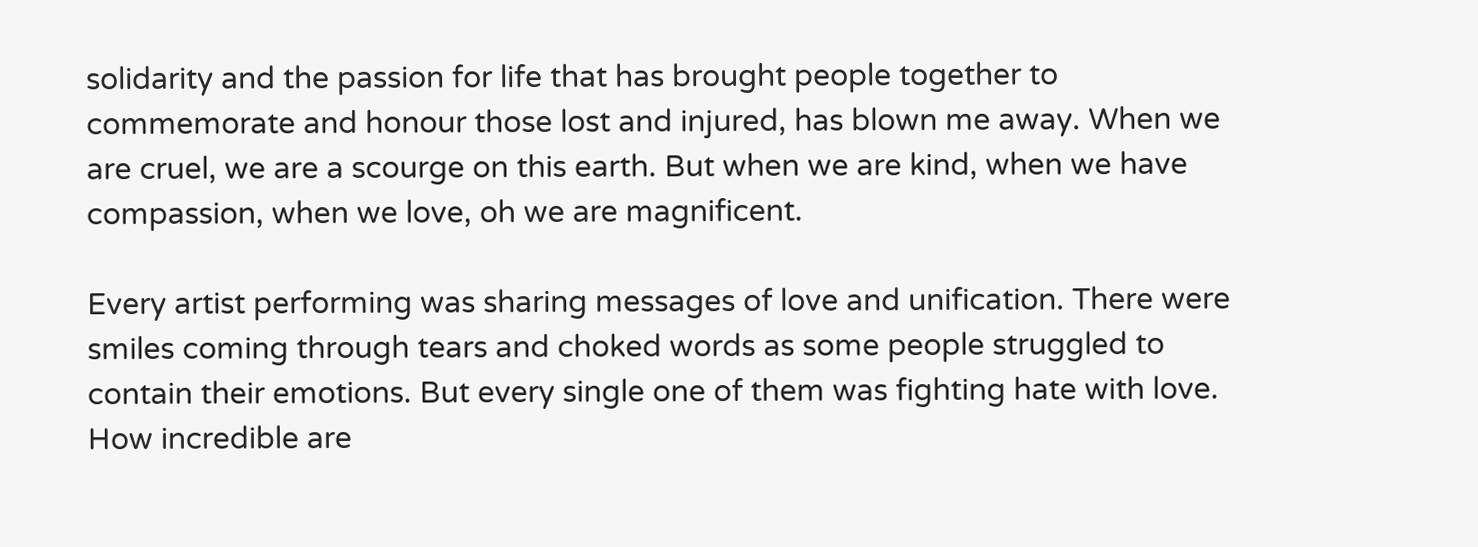solidarity and the passion for life that has brought people together to commemorate and honour those lost and injured, has blown me away. When we are cruel, we are a scourge on this earth. But when we are kind, when we have compassion, when we love, oh we are magnificent.

Every artist performing was sharing messages of love and unification. There were smiles coming through tears and choked words as some people struggled to contain their emotions. But every single one of them was fighting hate with love. How incredible are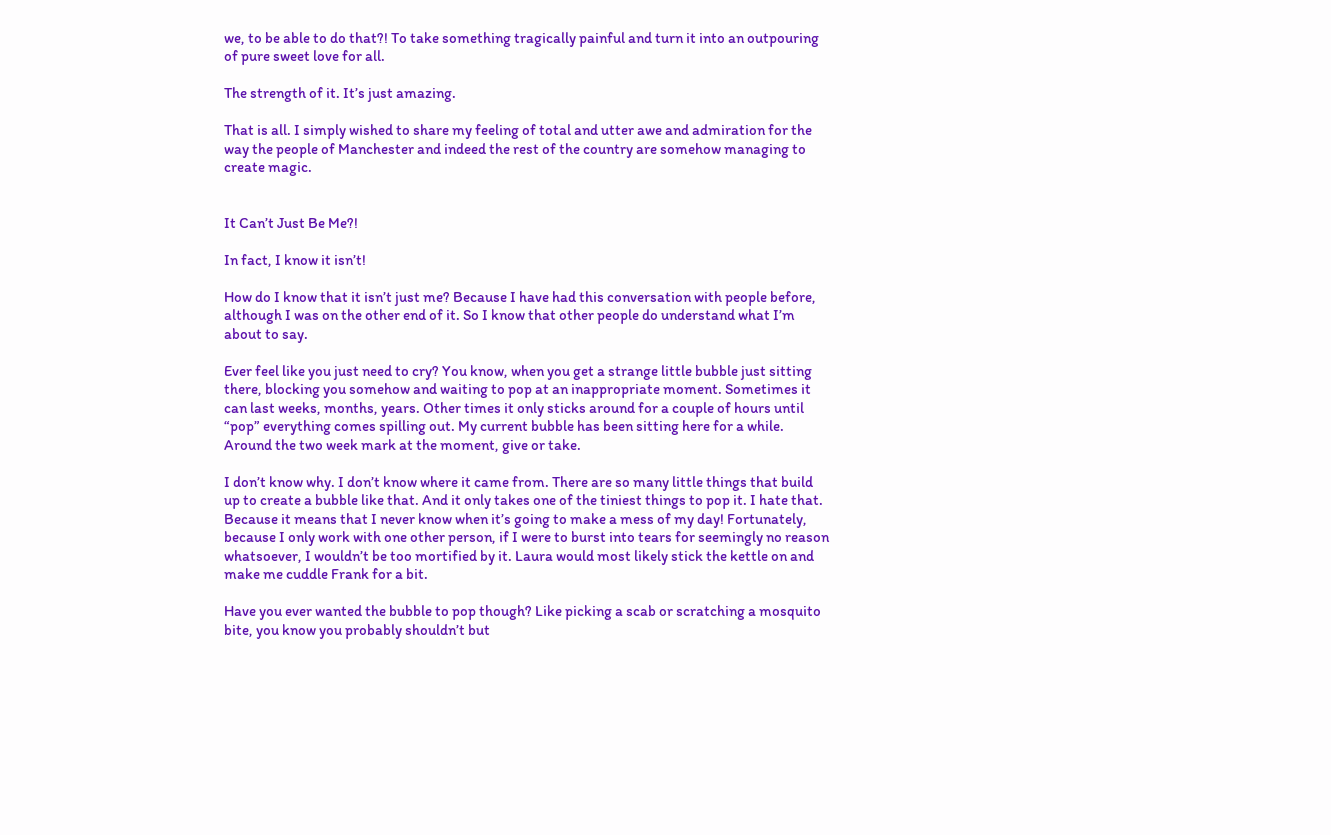we, to be able to do that?! To take something tragically painful and turn it into an outpouring of pure sweet love for all.

The strength of it. It’s just amazing.

That is all. I simply wished to share my feeling of total and utter awe and admiration for the way the people of Manchester and indeed the rest of the country are somehow managing to create magic.


It Can’t Just Be Me?!

In fact, I know it isn’t!

How do I know that it isn’t just me? Because I have had this conversation with people before, although I was on the other end of it. So I know that other people do understand what I’m about to say.

Ever feel like you just need to cry? You know, when you get a strange little bubble just sitting there, blocking you somehow and waiting to pop at an inappropriate moment. Sometimes it can last weeks, months, years. Other times it only sticks around for a couple of hours until “pop” everything comes spilling out. My current bubble has been sitting here for a while. Around the two week mark at the moment, give or take.

I don’t know why. I don’t know where it came from. There are so many little things that build up to create a bubble like that. And it only takes one of the tiniest things to pop it. I hate that. Because it means that I never know when it’s going to make a mess of my day! Fortunately, because I only work with one other person, if I were to burst into tears for seemingly no reason whatsoever, I wouldn’t be too mortified by it. Laura would most likely stick the kettle on and make me cuddle Frank for a bit.

Have you ever wanted the bubble to pop though? Like picking a scab or scratching a mosquito bite, you know you probably shouldn’t but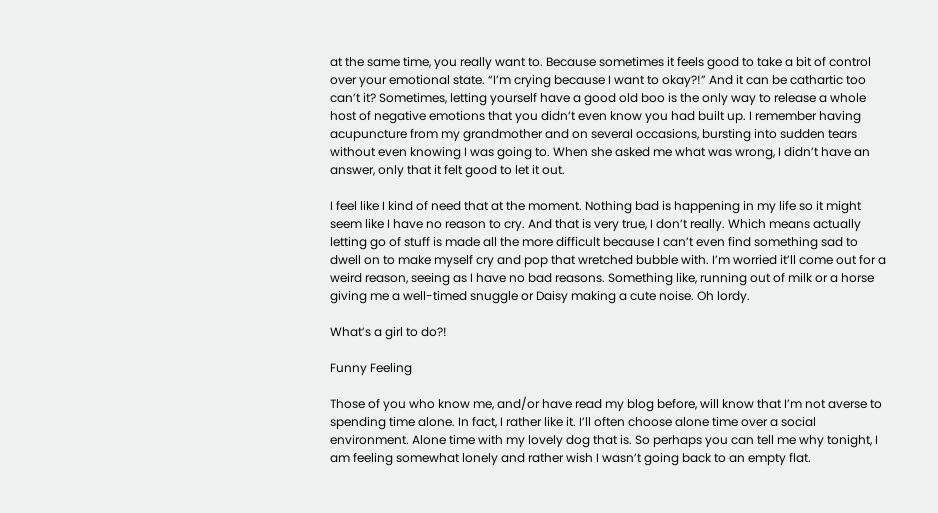at the same time, you really want to. Because sometimes it feels good to take a bit of control over your emotional state. “I’m crying because I want to okay?!” And it can be cathartic too can’t it? Sometimes, letting yourself have a good old boo is the only way to release a whole host of negative emotions that you didn’t even know you had built up. I remember having acupuncture from my grandmother and on several occasions, bursting into sudden tears without even knowing I was going to. When she asked me what was wrong, I didn’t have an answer, only that it felt good to let it out.

I feel like I kind of need that at the moment. Nothing bad is happening in my life so it might seem like I have no reason to cry. And that is very true, I don’t really. Which means actually letting go of stuff is made all the more difficult because I can’t even find something sad to dwell on to make myself cry and pop that wretched bubble with. I’m worried it’ll come out for a weird reason, seeing as I have no bad reasons. Something like, running out of milk or a horse giving me a well-timed snuggle or Daisy making a cute noise. Oh lordy.

What’s a girl to do?!

Funny Feeling

Those of you who know me, and/or have read my blog before, will know that I’m not averse to spending time alone. In fact, I rather like it. I’ll often choose alone time over a social environment. Alone time with my lovely dog that is. So perhaps you can tell me why tonight, I am feeling somewhat lonely and rather wish I wasn’t going back to an empty flat.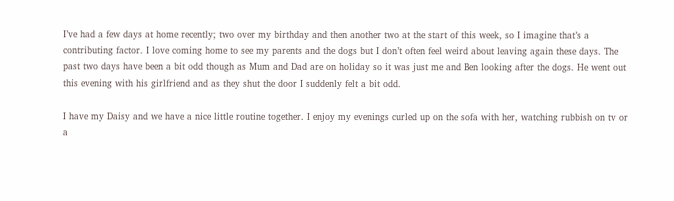I’ve had a few days at home recently; two over my birthday and then another two at the start of this week, so I imagine that’s a contributing factor. I love coming home to see my parents and the dogs but I don’t often feel weird about leaving again these days. The past two days have been a bit odd though as Mum and Dad are on holiday so it was just me and Ben looking after the dogs. He went out this evening with his girlfriend and as they shut the door I suddenly felt a bit odd.

I have my Daisy and we have a nice little routine together. I enjoy my evenings curled up on the sofa with her, watching rubbish on tv or a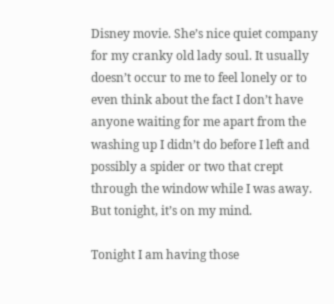Disney movie. She’s nice quiet company for my cranky old lady soul. It usually doesn’t occur to me to feel lonely or to even think about the fact I don’t have anyone waiting for me apart from the washing up I didn’t do before I left and possibly a spider or two that crept through the window while I was away. But tonight, it’s on my mind.

Tonight I am having those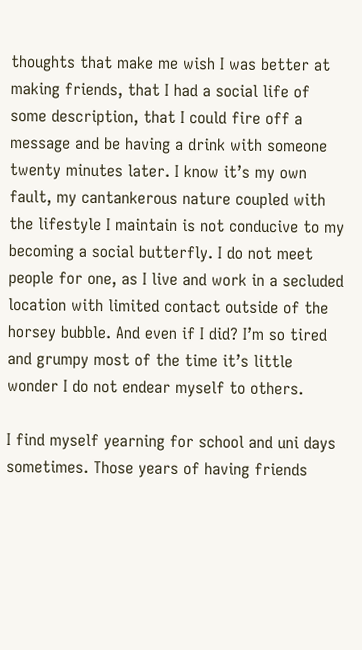thoughts that make me wish I was better at making friends, that I had a social life of some description, that I could fire off a message and be having a drink with someone twenty minutes later. I know it’s my own fault, my cantankerous nature coupled with the lifestyle I maintain is not conducive to my becoming a social butterfly. I do not meet people for one, as I live and work in a secluded location with limited contact outside of the horsey bubble. And even if I did? I’m so tired and grumpy most of the time it’s little wonder I do not endear myself to others.

I find myself yearning for school and uni days sometimes. Those years of having friends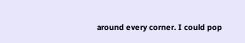around every corner. I could pop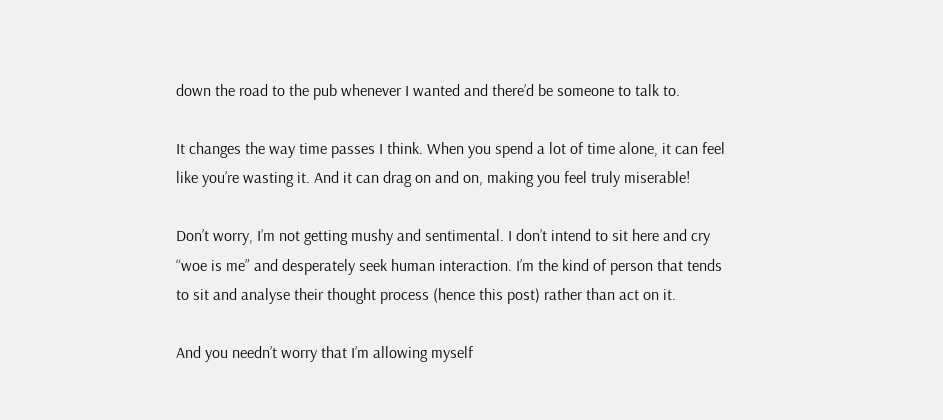down the road to the pub whenever I wanted and there’d be someone to talk to.

It changes the way time passes I think. When you spend a lot of time alone, it can feel like you’re wasting it. And it can drag on and on, making you feel truly miserable!

Don’t worry, I’m not getting mushy and sentimental. I don’t intend to sit here and cry “woe is me” and desperately seek human interaction. I’m the kind of person that tends to sit and analyse their thought process (hence this post) rather than act on it.

And you needn’t worry that I’m allowing myself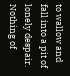to wallow and fall into a pit of lonely despair. Nothing of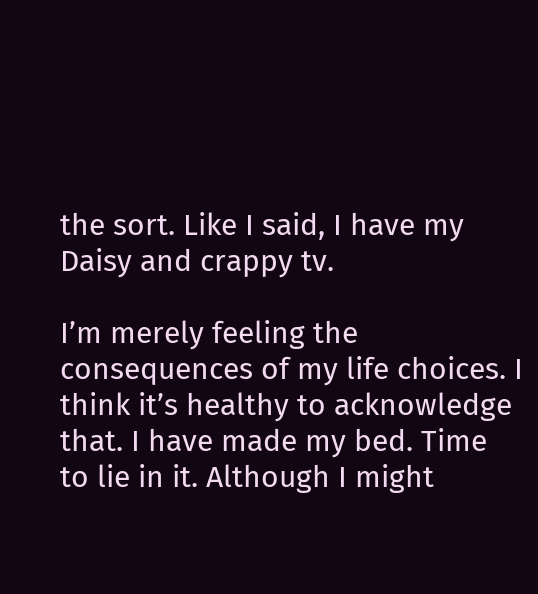the sort. Like I said, I have my Daisy and crappy tv.

I’m merely feeling the consequences of my life choices. I think it’s healthy to acknowledge that. I have made my bed. Time to lie in it. Although I might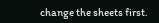change the sheets first.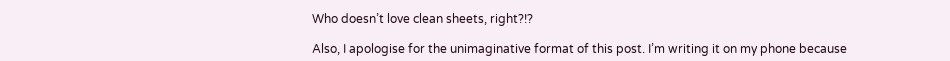Who doesn’t love clean sheets, right?!?

Also, I apologise for the unimaginative format of this post. I’m writing it on my phone because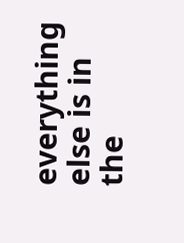everything else is in the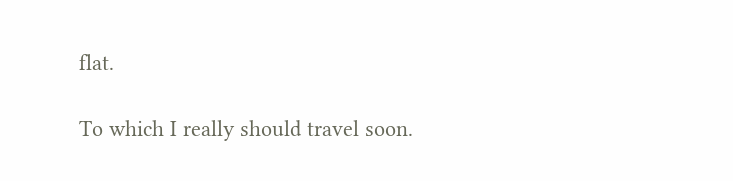flat.

To which I really should travel soon.